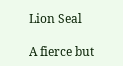Lion Seal

A fierce but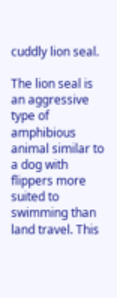cuddly lion seal.

The lion seal is an aggressive type of amphibious animal similar to a dog with flippers more suited to swimming than land travel. This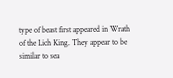type of beast first appeared in Wrath of the Lich King. They appear to be similar to sea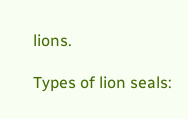lions.

Types of lion seals: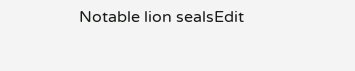Notable lion sealsEdit